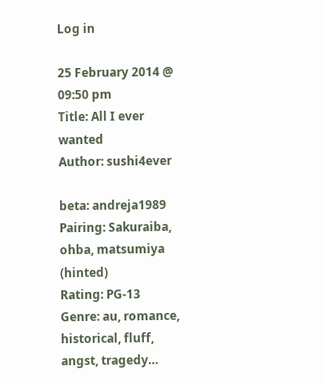Log in

25 February 2014 @ 09:50 pm
Title: All I ever wanted
Author: sushi4ever

beta: andreja1989
Pairing: Sakuraiba, ohba, matsumiya (hinted)
Rating: PG-13
Genre: au, romance, historical, fluff, angst, tragedy…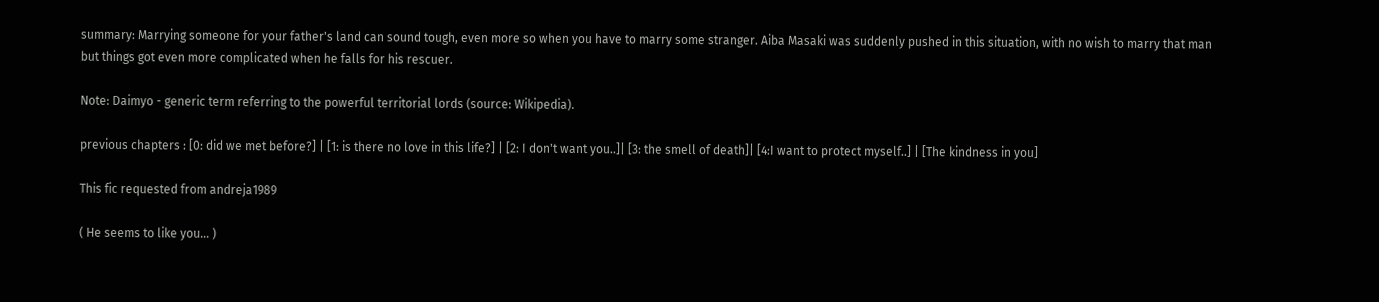summary: Marrying someone for your father's land can sound tough, even more so when you have to marry some stranger. Aiba Masaki was suddenly pushed in this situation, with no wish to marry that man but things got even more complicated when he falls for his rescuer.

Note: Daimyo - generic term referring to the powerful territorial lords (source: Wikipedia).

previous chapters : [0: did we met before?] | [1: is there no love in this life?] | [2: I don't want you..]| [3: the smell of death]| [4:I want to protect myself..] | [The kindness in you]

This fic requested from andreja1989

( He seems to like you… )